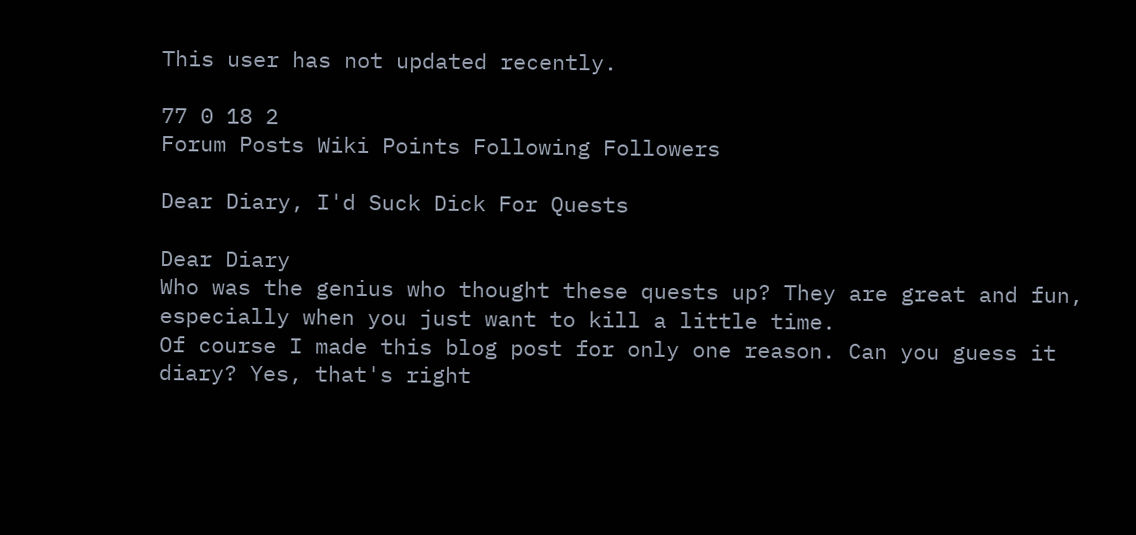This user has not updated recently.

77 0 18 2
Forum Posts Wiki Points Following Followers

Dear Diary, I'd Suck Dick For Quests

Dear Diary
Who was the genius who thought these quests up? They are great and fun, especially when you just want to kill a little time.
Of course I made this blog post for only one reason. Can you guess it diary? Yes, that's right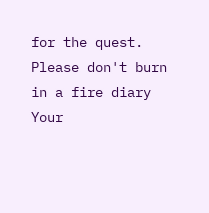for the quest.
Please don't burn in a fire diary
Your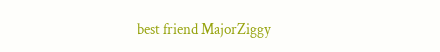best friend MajorZiggy